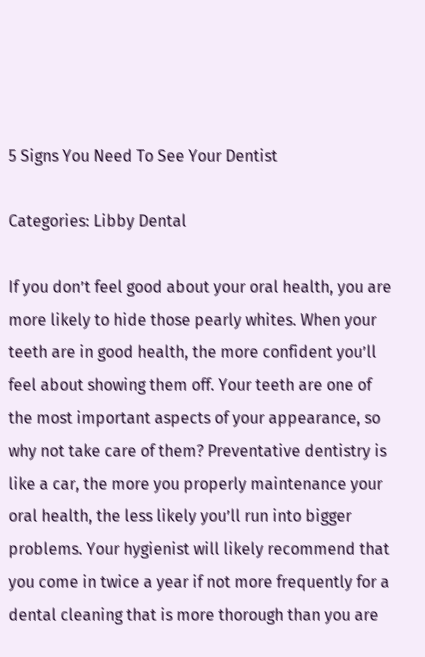5 Signs You Need To See Your Dentist

Categories: Libby Dental

If you don’t feel good about your oral health, you are more likely to hide those pearly whites. When your teeth are in good health, the more confident you’ll feel about showing them off. Your teeth are one of the most important aspects of your appearance, so why not take care of them? Preventative dentistry is like a car, the more you properly maintenance your oral health, the less likely you’ll run into bigger problems. Your hygienist will likely recommend that you come in twice a year if not more frequently for a dental cleaning that is more thorough than you are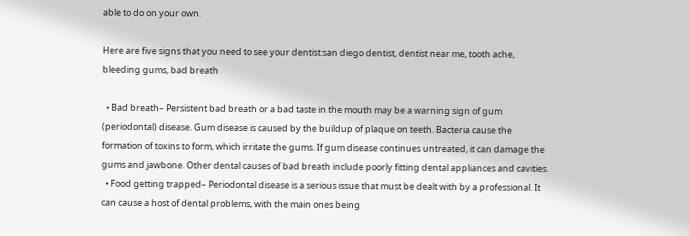able to do on your own.

Here are five signs that you need to see your dentist:san diego dentist, dentist near me, tooth ache, bleeding gums, bad breath

  • Bad breath– Persistent bad breath or a bad taste in the mouth may be a warning sign of gum (periodontal) disease. Gum disease is caused by the buildup of plaque on teeth. Bacteria cause the formation of toxins to form, which irritate the gums. If gum disease continues untreated, it can damage the gums and jawbone. Other dental causes of bad breath include poorly fitting dental appliances and cavities.
  • Food getting trapped– Periodontal disease is a serious issue that must be dealt with by a professional. It can cause a host of dental problems, with the main ones being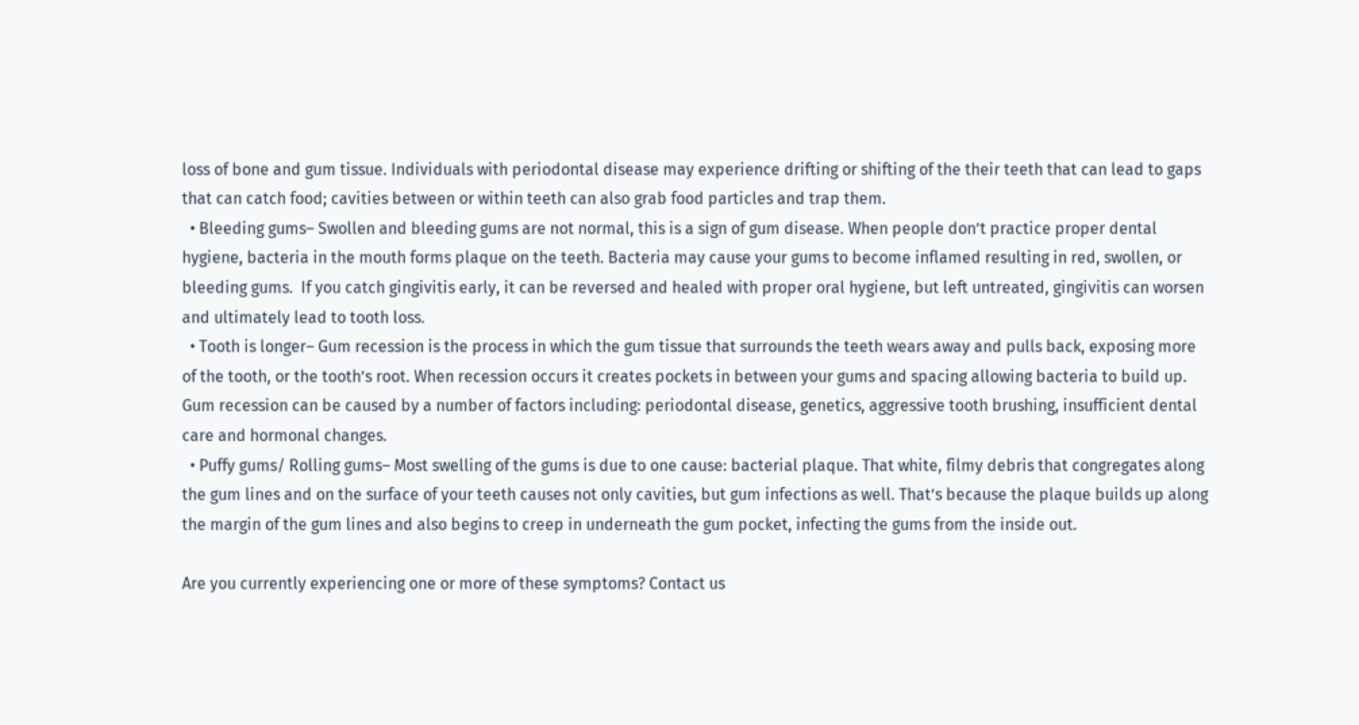loss of bone and gum tissue. Individuals with periodontal disease may experience drifting or shifting of the their teeth that can lead to gaps that can catch food; cavities between or within teeth can also grab food particles and trap them.
  • Bleeding gums– Swollen and bleeding gums are not normal, this is a sign of gum disease. When people don’t practice proper dental hygiene, bacteria in the mouth forms plaque on the teeth. Bacteria may cause your gums to become inflamed resulting in red, swollen, or bleeding gums.  If you catch gingivitis early, it can be reversed and healed with proper oral hygiene, but left untreated, gingivitis can worsen and ultimately lead to tooth loss.
  • Tooth is longer– Gum recession is the process in which the gum tissue that surrounds the teeth wears away and pulls back, exposing more of the tooth, or the tooth’s root. When recession occurs it creates pockets in between your gums and spacing allowing bacteria to build up. Gum recession can be caused by a number of factors including: periodontal disease, genetics, aggressive tooth brushing, insufficient dental care and hormonal changes.
  • Puffy gums/ Rolling gums– Most swelling of the gums is due to one cause: bacterial plaque. That white, filmy debris that congregates along the gum lines and on the surface of your teeth causes not only cavities, but gum infections as well. That’s because the plaque builds up along the margin of the gum lines and also begins to creep in underneath the gum pocket, infecting the gums from the inside out.

Are you currently experiencing one or more of these symptoms? Contact us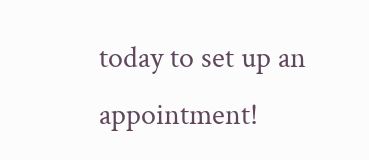today to set up an appointment!